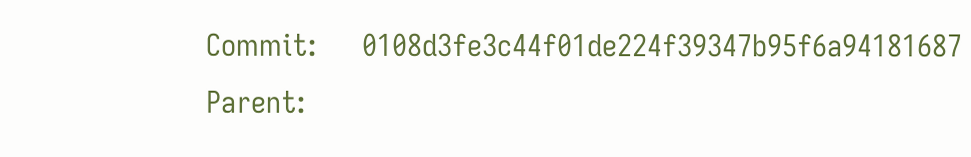Commit:     0108d3fe3c44f01de224f39347b95f6a94181687
Parent: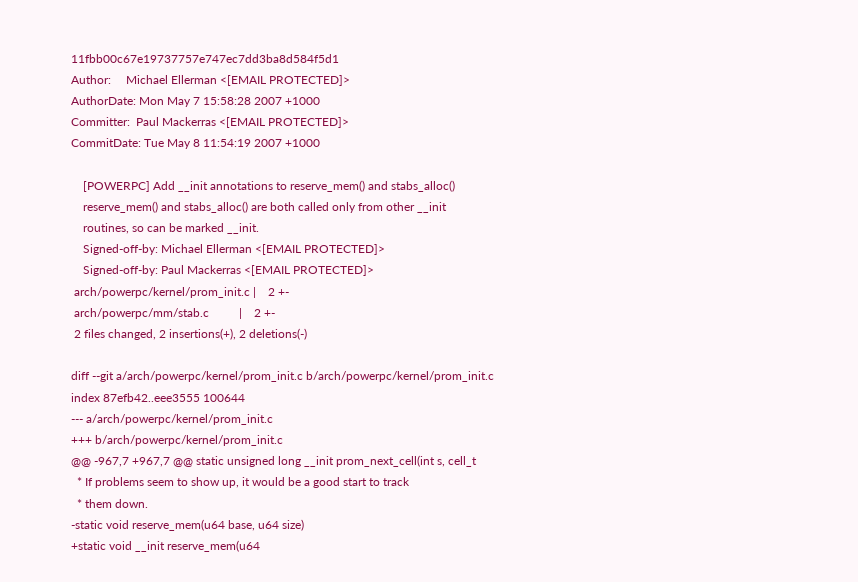11fbb00c67e19737757e747ec7dd3ba8d584f5d1
Author:     Michael Ellerman <[EMAIL PROTECTED]>
AuthorDate: Mon May 7 15:58:28 2007 +1000
Committer:  Paul Mackerras <[EMAIL PROTECTED]>
CommitDate: Tue May 8 11:54:19 2007 +1000

    [POWERPC] Add __init annotations to reserve_mem() and stabs_alloc()
    reserve_mem() and stabs_alloc() are both called only from other __init
    routines, so can be marked __init.
    Signed-off-by: Michael Ellerman <[EMAIL PROTECTED]>
    Signed-off-by: Paul Mackerras <[EMAIL PROTECTED]>
 arch/powerpc/kernel/prom_init.c |    2 +-
 arch/powerpc/mm/stab.c          |    2 +-
 2 files changed, 2 insertions(+), 2 deletions(-)

diff --git a/arch/powerpc/kernel/prom_init.c b/arch/powerpc/kernel/prom_init.c
index 87efb42..eee3555 100644
--- a/arch/powerpc/kernel/prom_init.c
+++ b/arch/powerpc/kernel/prom_init.c
@@ -967,7 +967,7 @@ static unsigned long __init prom_next_cell(int s, cell_t
  * If problems seem to show up, it would be a good start to track
  * them down.
-static void reserve_mem(u64 base, u64 size)
+static void __init reserve_mem(u64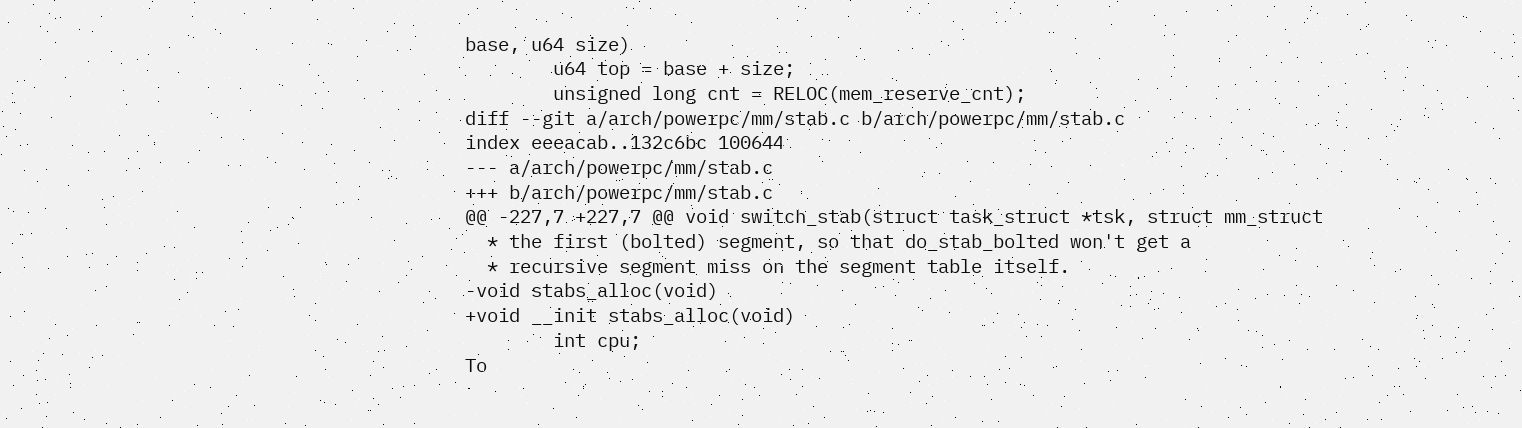base, u64 size)
        u64 top = base + size;
        unsigned long cnt = RELOC(mem_reserve_cnt);
diff --git a/arch/powerpc/mm/stab.c b/arch/powerpc/mm/stab.c
index eeeacab..132c6bc 100644
--- a/arch/powerpc/mm/stab.c
+++ b/arch/powerpc/mm/stab.c
@@ -227,7 +227,7 @@ void switch_stab(struct task_struct *tsk, struct mm_struct
  * the first (bolted) segment, so that do_stab_bolted won't get a
  * recursive segment miss on the segment table itself.
-void stabs_alloc(void)
+void __init stabs_alloc(void)
        int cpu;
To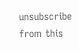unsubscribe from this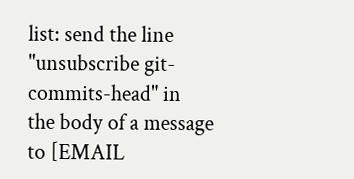list: send the line "unsubscribe git-commits-head" in
the body of a message to [EMAIL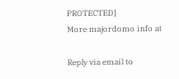PROTECTED]
More majordomo info at

Reply via email to